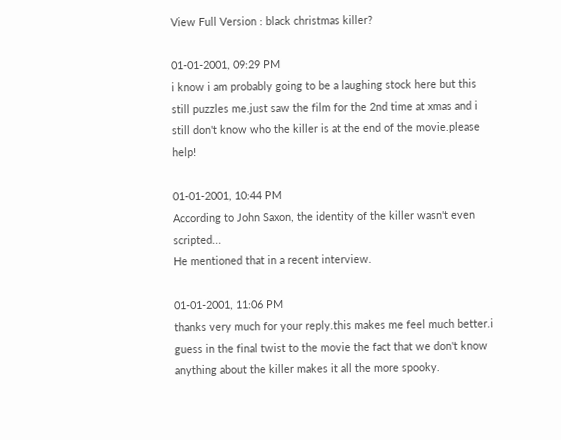View Full Version : black christmas killer?

01-01-2001, 09:29 PM
i know i am probably going to be a laughing stock here but this still puzzles me.just saw the film for the 2nd time at xmas and i still don't know who the killer is at the end of the movie.please help!

01-01-2001, 10:44 PM
According to John Saxon, the identity of the killer wasn't even scripted...
He mentioned that in a recent interview.

01-01-2001, 11:06 PM
thanks very much for your reply.this makes me feel much better.i guess in the final twist to the movie the fact that we don't know anything about the killer makes it all the more spooky.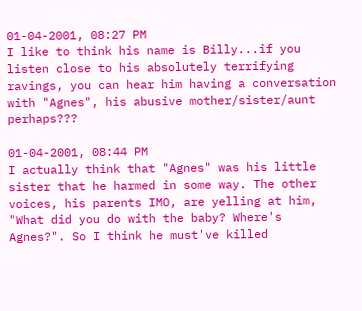01-04-2001, 08:27 PM
I like to think his name is Billy...if you listen close to his absolutely terrifying ravings, you can hear him having a conversation with "Agnes", his abusive mother/sister/aunt perhaps???

01-04-2001, 08:44 PM
I actually think that "Agnes" was his little sister that he harmed in some way. The other voices, his parents IMO, are yelling at him, "What did you do with the baby? Where's Agnes?". So I think he must've killed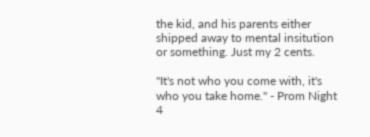the kid, and his parents either shipped away to mental insitution or something. Just my 2 cents.

"It's not who you come with, it's who you take home." - Prom Night 4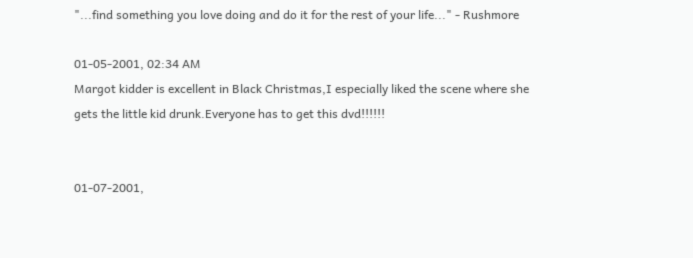"...find something you love doing and do it for the rest of your life..." - Rushmore

01-05-2001, 02:34 AM
Margot kidder is excellent in Black Christmas,I especially liked the scene where she gets the little kid drunk.Everyone has to get this dvd!!!!!!


01-07-2001,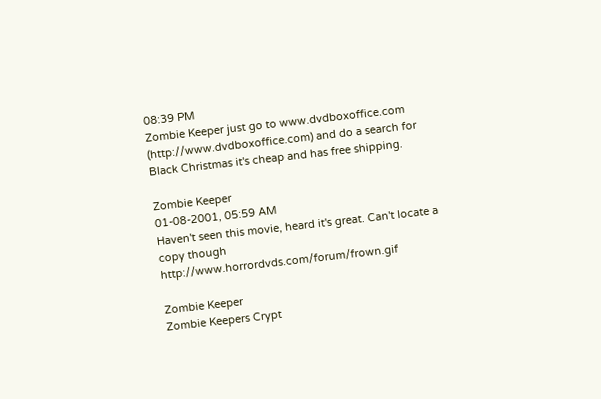08:39 PM
Zombie Keeper just go to www.dvdboxoffice.com (http://www.dvdboxoffice.com) and do a search for Black Christmas it's cheap and has free shipping.

Zombie Keeper
01-08-2001, 05:59 AM
Haven't seen this movie, heard it's great. Can't locate a copy though http://www.horrordvds.com/forum/frown.gif

Zombie Keeper
Zombie Keepers Crypt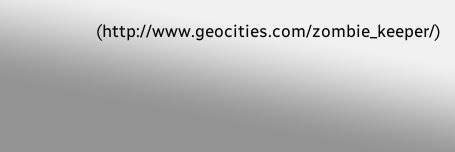(http://www.geocities.com/zombie_keeper/)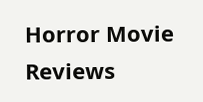Horror Movie Reviews